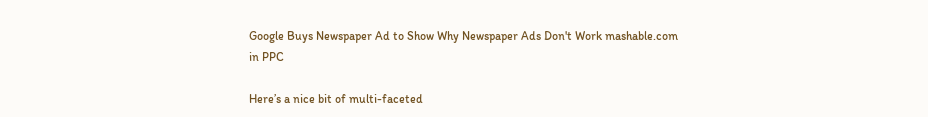Google Buys Newspaper Ad to Show Why Newspaper Ads Don't Work mashable.com
in PPC

Here’s a nice bit of multi-faceted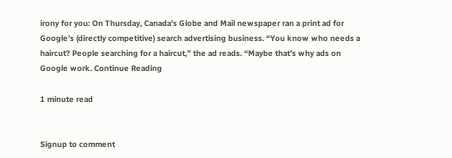irony for you: On Thursday, Canada’s Globe and Mail newspaper ran a print ad for Google’s (directly competitive) search advertising business. “You know who needs a haircut? People searching for a haircut,” the ad reads. “Maybe that’s why ads on Google work. Continue Reading

1 minute read


Signup to comment